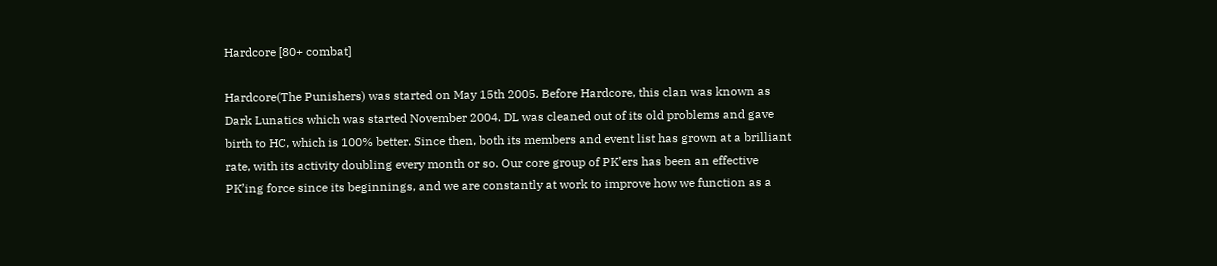Hardcore [80+ combat]

Hardcore(The Punishers) was started on May 15th 2005. Before Hardcore, this clan was known as Dark Lunatics which was started November 2004. DL was cleaned out of its old problems and gave birth to HC, which is 100% better. Since then, both its members and event list has grown at a brilliant rate, with its activity doubling every month or so. Our core group of PK’ers has been an effective PK’ing force since its beginnings, and we are constantly at work to improve how we function as a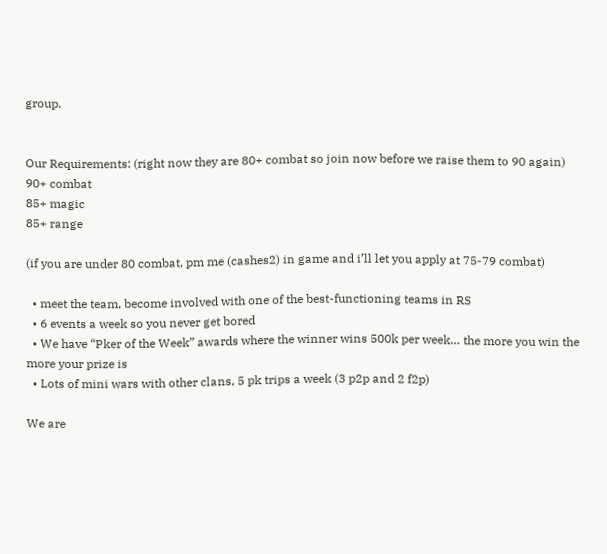group.


Our Requirements: (right now they are 80+ combat so join now before we raise them to 90 again)
90+ combat
85+ magic
85+ range

(if you are under 80 combat, pm me (cashes2) in game and i’ll let you apply at 75-79 combat)

  • meet the team, become involved with one of the best-functioning teams in RS
  • 6 events a week so you never get bored
  • We have “Pker of the Week” awards where the winner wins 500k per week… the more you win the more your prize is
  • Lots of mini wars with other clans, 5 pk trips a week (3 p2p and 2 f2p)

We are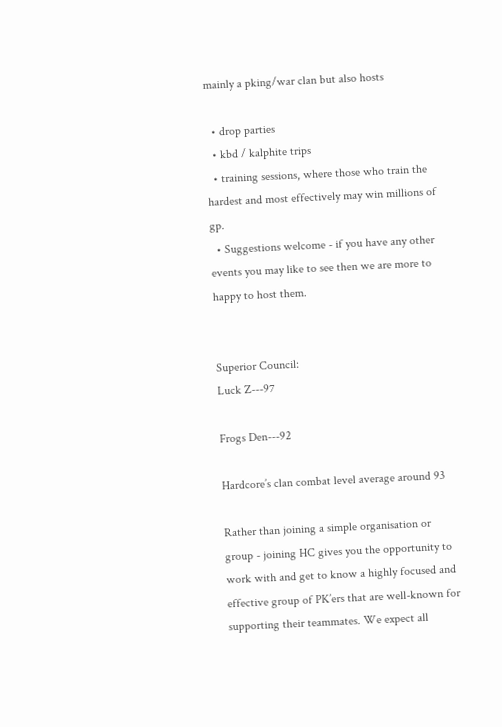mainly a pking/war clan but also hosts

  • drop parties
  • kbd / kalphite trips
  • training sessions, where those who train the hardest and most effectively may win millions of gp.
  • Suggestions welcome - if you have any other events you may like to see then we are more to happy to host them.


Superior Council:
Luck Z---97

Frogs Den---92

Hardcore’s clan combat level average around 93

Rather than joining a simple organisation or group - joining HC gives you the opportunity to work with and get to know a highly focused and effective group of PK’ers that are well-known for supporting their teammates. We expect all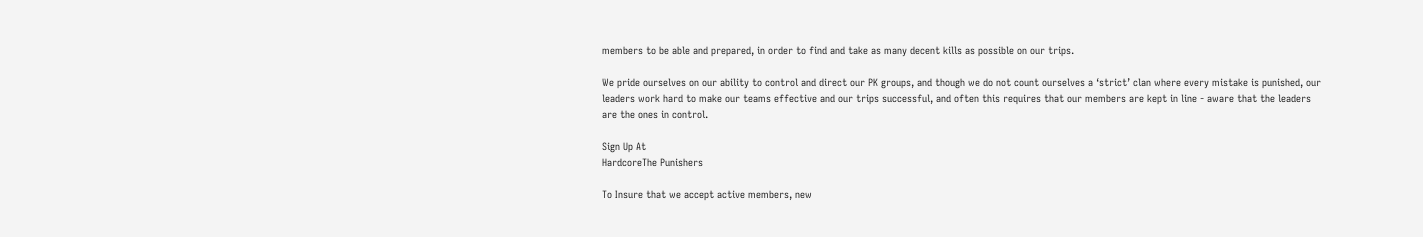members to be able and prepared, in order to find and take as many decent kills as possible on our trips.

We pride ourselves on our ability to control and direct our PK groups, and though we do not count ourselves a ‘strict’ clan where every mistake is punished, our leaders work hard to make our teams effective and our trips successful, and often this requires that our members are kept in line - aware that the leaders are the ones in control.

Sign Up At
HardcoreThe Punishers

To Insure that we accept active members, new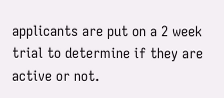applicants are put on a 2 week trial to determine if they are active or not.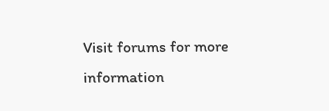Visit forums for more information